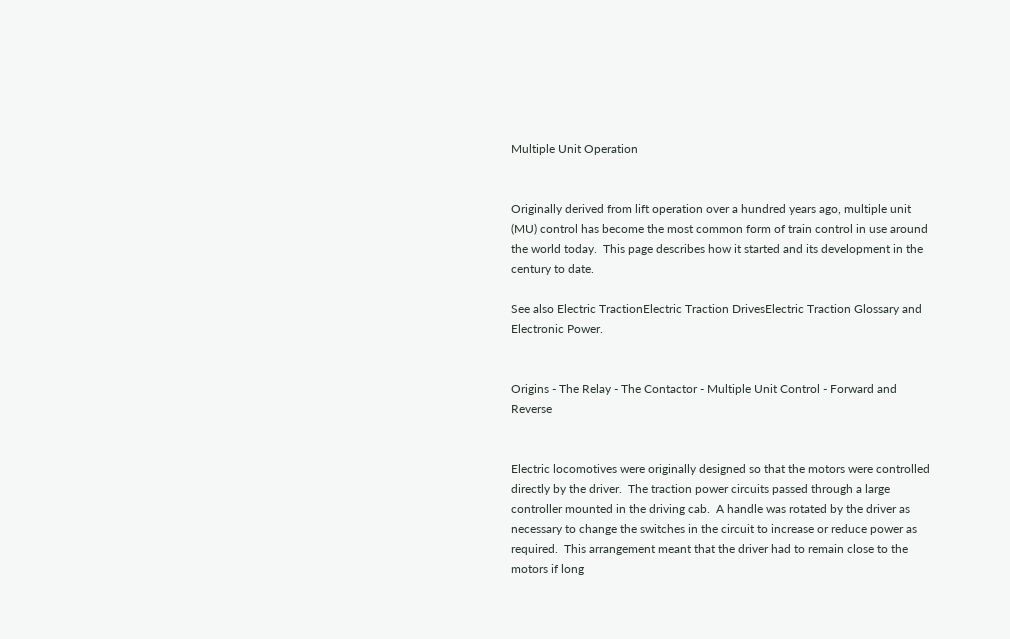Multiple Unit Operation


Originally derived from lift operation over a hundred years ago, multiple unit (MU) control has become the most common form of train control in use around the world today.  This page describes how it started and its development in the century to date.

See also Electric TractionElectric Traction DrivesElectric Traction Glossary and Electronic Power.


Origins - The Relay - The Contactor - Multiple Unit Control - Forward and Reverse


Electric locomotives were originally designed so that the motors were controlled directly by the driver.  The traction power circuits passed through a large controller mounted in the driving cab.  A handle was rotated by the driver as necessary to change the switches in the circuit to increase or reduce power as required.  This arrangement meant that the driver had to remain close to the motors if long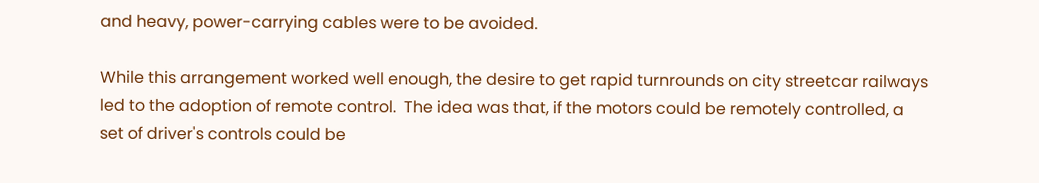and heavy, power-carrying cables were to be avoided.

While this arrangement worked well enough, the desire to get rapid turnrounds on city streetcar railways led to the adoption of remote control.  The idea was that, if the motors could be remotely controlled, a set of driver's controls could be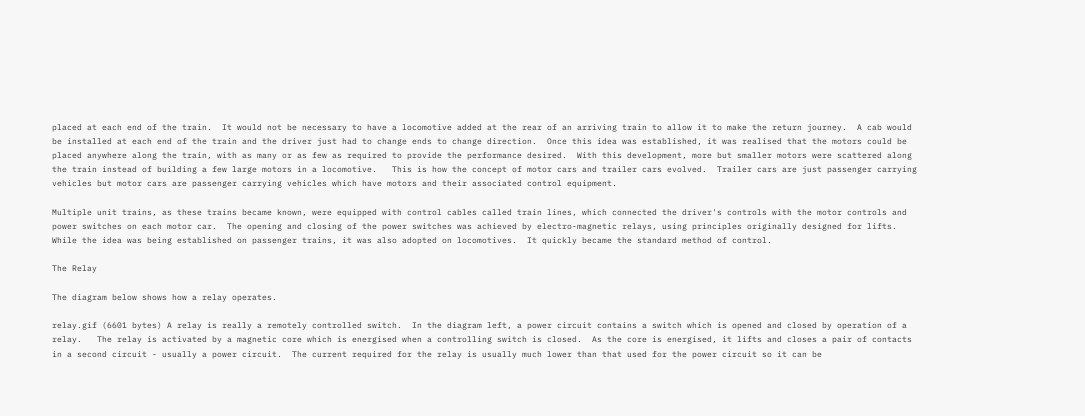placed at each end of the train.  It would not be necessary to have a locomotive added at the rear of an arriving train to allow it to make the return journey.  A cab would be installed at each end of the train and the driver just had to change ends to change direction.  Once this idea was established, it was realised that the motors could be placed anywhere along the train, with as many or as few as required to provide the performance desired.  With this development, more but smaller motors were scattered along the train instead of building a few large motors in a locomotive.   This is how the concept of motor cars and trailer cars evolved.  Trailer cars are just passenger carrying vehicles but motor cars are passenger carrying vehicles which have motors and their associated control equipment.

Multiple unit trains, as these trains became known, were equipped with control cables called train lines, which connected the driver's controls with the motor controls and power switches on each motor car.  The opening and closing of the power switches was achieved by electro-magnetic relays, using principles originally designed for lifts.  While the idea was being established on passenger trains, it was also adopted on locomotives.  It quickly became the standard method of control.

The Relay

The diagram below shows how a relay operates.

relay.gif (6601 bytes) A relay is really a remotely controlled switch.  In the diagram left, a power circuit contains a switch which is opened and closed by operation of a relay.   The relay is activated by a magnetic core which is energised when a controlling switch is closed.  As the core is energised, it lifts and closes a pair of contacts in a second circuit - usually a power circuit.  The current required for the relay is usually much lower than that used for the power circuit so it can be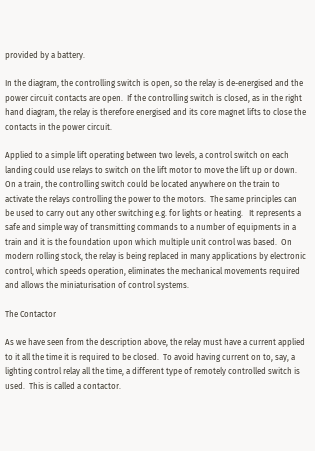provided by a battery.

In the diagram, the controlling switch is open, so the relay is de-energised and the power circuit contacts are open.  If the controlling switch is closed, as in the right hand diagram, the relay is therefore energised and its core magnet lifts to close the contacts in the power circuit.

Applied to a simple lift operating between two levels, a control switch on each landing could use relays to switch on the lift motor to move the lift up or down.  On a train, the controlling switch could be located anywhere on the train to activate the relays controlling the power to the motors.  The same principles can be used to carry out any other switching e.g. for lights or heating.   It represents a safe and simple way of transmitting commands to a number of equipments in a train and it is the foundation upon which multiple unit control was based.  On modern rolling stock, the relay is being replaced in many applications by electronic control, which speeds operation, eliminates the mechanical movements required and allows the miniaturisation of control systems.

The Contactor

As we have seen from the description above, the relay must have a current applied to it all the time it is required to be closed.  To avoid having current on to, say, a lighting control relay all the time, a different type of remotely controlled switch is used.  This is called a contactor.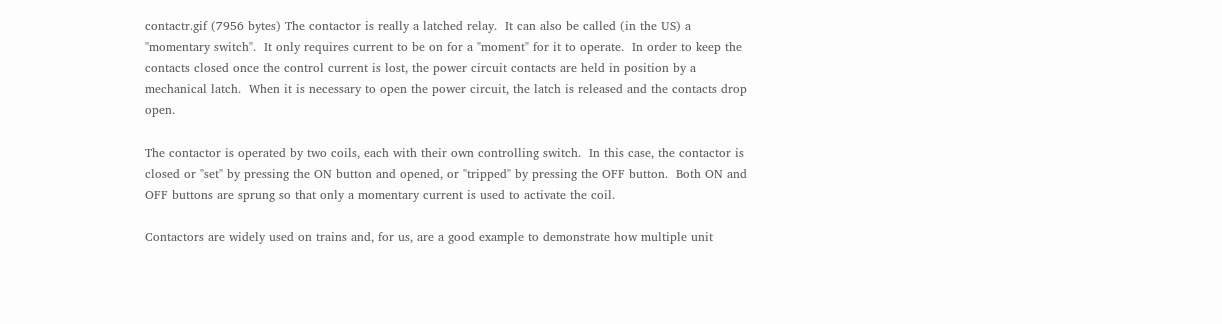contactr.gif (7956 bytes) The contactor is really a latched relay.  It can also be called (in the US) a "momentary switch".  It only requires current to be on for a "moment" for it to operate.  In order to keep the contacts closed once the control current is lost, the power circuit contacts are held in position by a mechanical latch.  When it is necessary to open the power circuit, the latch is released and the contacts drop open.

The contactor is operated by two coils, each with their own controlling switch.  In this case, the contactor is closed or "set" by pressing the ON button and opened, or "tripped" by pressing the OFF button.  Both ON and OFF buttons are sprung so that only a momentary current is used to activate the coil.

Contactors are widely used on trains and, for us, are a good example to demonstrate how multiple unit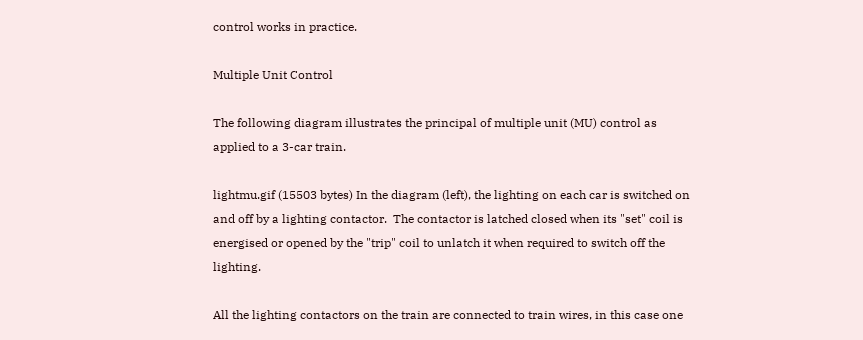control works in practice.

Multiple Unit Control

The following diagram illustrates the principal of multiple unit (MU) control as applied to a 3-car train.

lightmu.gif (15503 bytes) In the diagram (left), the lighting on each car is switched on and off by a lighting contactor.  The contactor is latched closed when its "set" coil is energised or opened by the "trip" coil to unlatch it when required to switch off the lighting.

All the lighting contactors on the train are connected to train wires, in this case one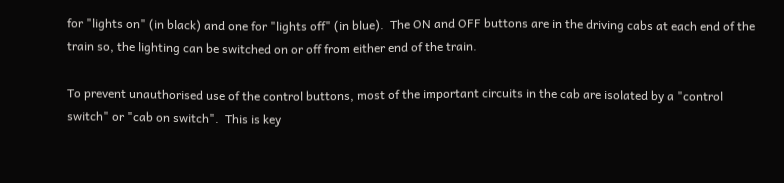for "lights on" (in black) and one for "lights off" (in blue).  The ON and OFF buttons are in the driving cabs at each end of the train so, the lighting can be switched on or off from either end of the train.

To prevent unauthorised use of the control buttons, most of the important circuits in the cab are isolated by a "control switch" or "cab on switch".  This is key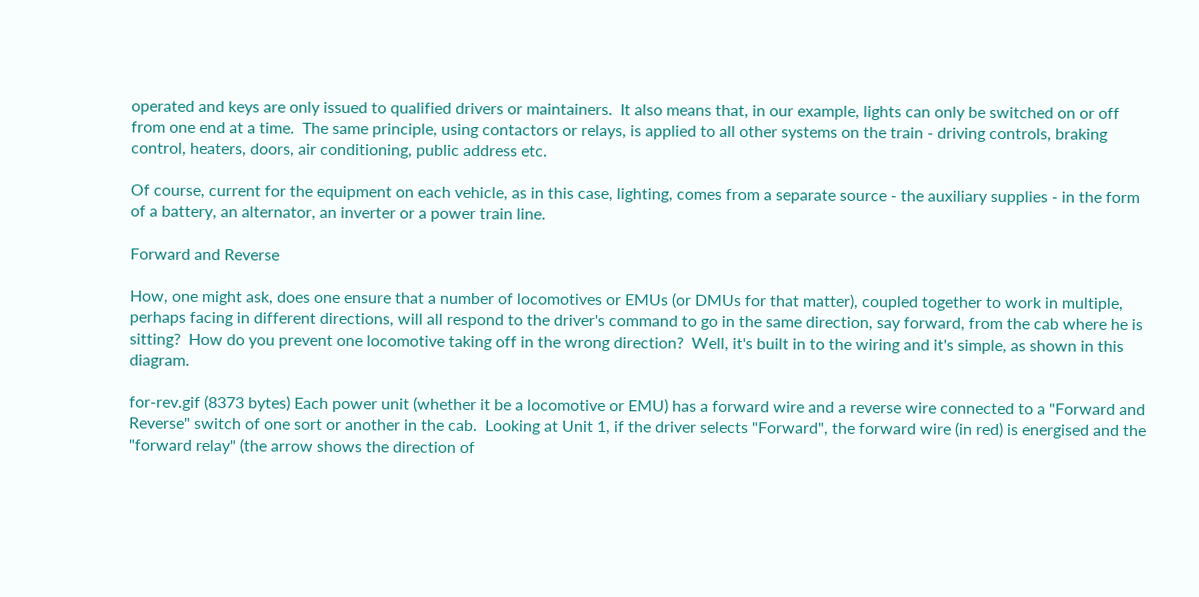operated and keys are only issued to qualified drivers or maintainers.  It also means that, in our example, lights can only be switched on or off from one end at a time.  The same principle, using contactors or relays, is applied to all other systems on the train - driving controls, braking control, heaters, doors, air conditioning, public address etc.

Of course, current for the equipment on each vehicle, as in this case, lighting, comes from a separate source - the auxiliary supplies - in the form of a battery, an alternator, an inverter or a power train line.

Forward and Reverse

How, one might ask, does one ensure that a number of locomotives or EMUs (or DMUs for that matter), coupled together to work in multiple, perhaps facing in different directions, will all respond to the driver's command to go in the same direction, say forward, from the cab where he is sitting?  How do you prevent one locomotive taking off in the wrong direction?  Well, it's built in to the wiring and it's simple, as shown in this diagram.

for-rev.gif (8373 bytes) Each power unit (whether it be a locomotive or EMU) has a forward wire and a reverse wire connected to a "Forward and Reverse" switch of one sort or another in the cab.  Looking at Unit 1, if the driver selects "Forward", the forward wire (in red) is energised and the "forward relay" (the arrow shows the direction of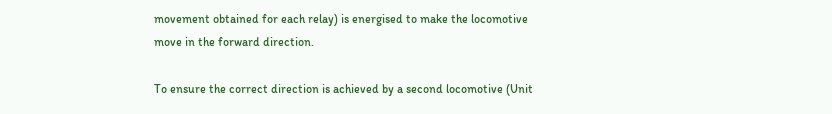movement obtained for each relay) is energised to make the locomotive move in the forward direction.

To ensure the correct direction is achieved by a second locomotive (Unit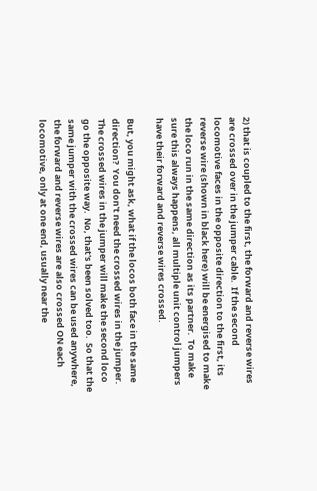2) that is coupled to the first, the forward and reverse wires are crossed over in the jumper cable.  If the second locomotive faces in the opposite direction to the first, its reverse wire (shown in black here) will be energised to make the loco run in the same direction as its partner.  To make sure this always happens, all multiple unit control jumpers have their forward and reverse wires crossed.

But, you might ask, what if the locos both face in the same direction?  You don't need the crossed wires in the jumper.  The crossed wires in the jumper will make the second loco go the opposite way.  No, that's been solved too.  So that the same jumper with the crossed wires can be used anywhere, the forward and reverse wires are also crossed ON each locomotive, only at one end, usually near the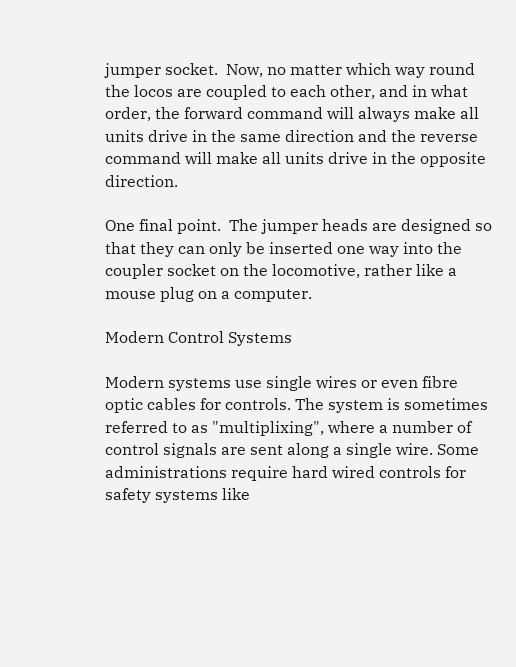jumper socket.  Now, no matter which way round the locos are coupled to each other, and in what order, the forward command will always make all units drive in the same direction and the reverse command will make all units drive in the opposite direction.

One final point.  The jumper heads are designed so that they can only be inserted one way into the coupler socket on the locomotive, rather like a mouse plug on a computer.

Modern Control Systems

Modern systems use single wires or even fibre optic cables for controls. The system is sometimes referred to as "multiplixing", where a number of control signals are sent along a single wire. Some administrations require hard wired controls for safety systems like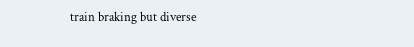train braking but diverse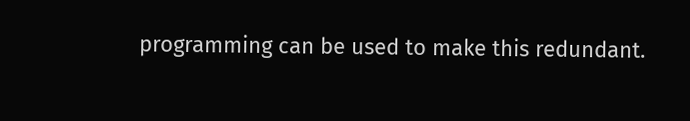programming can be used to make this redundant.